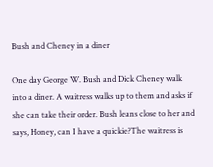Bush and Cheney in a diner

One day George W. Bush and Dick Cheney walk into a diner. A waitress walks up to them and asks if she can take their order. Bush leans close to her and says, Honey, can I have a quickie?The waitress is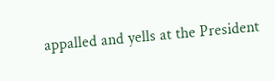appalled and yells at the President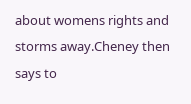about womens rights and storms away.Cheney then says to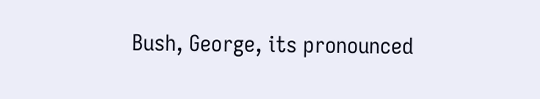Bush, George, its pronounced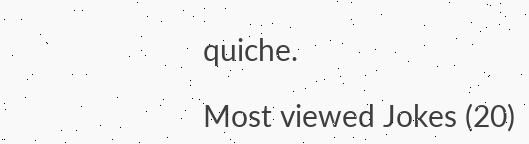quiche.

Most viewed Jokes (20)